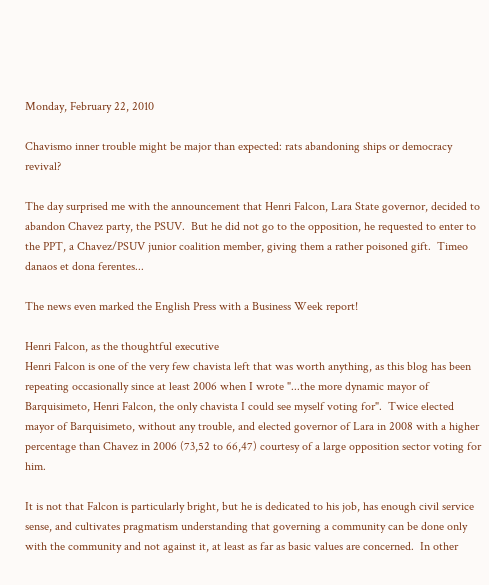Monday, February 22, 2010

Chavismo inner trouble might be major than expected: rats abandoning ships or democracy revival?

The day surprised me with the announcement that Henri Falcon, Lara State governor, decided to abandon Chavez party, the PSUV.  But he did not go to the opposition, he requested to enter to the PPT, a Chavez/PSUV junior coalition member, giving them a rather poisoned gift.  Timeo danaos et dona ferentes...

The news even marked the English Press with a Business Week report!

Henri Falcon, as the thoughtful executive
Henri Falcon is one of the very few chavista left that was worth anything, as this blog has been repeating occasionally since at least 2006 when I wrote "...the more dynamic mayor of Barquisimeto, Henri Falcon, the only chavista I could see myself voting for".  Twice elected mayor of Barquisimeto, without any trouble, and elected governor of Lara in 2008 with a higher percentage than Chavez in 2006 (73,52 to 66,47) courtesy of a large opposition sector voting for him.

It is not that Falcon is particularly bright, but he is dedicated to his job, has enough civil service sense, and cultivates pragmatism understanding that governing a community can be done only with the community and not against it, at least as far as basic values are concerned.  In other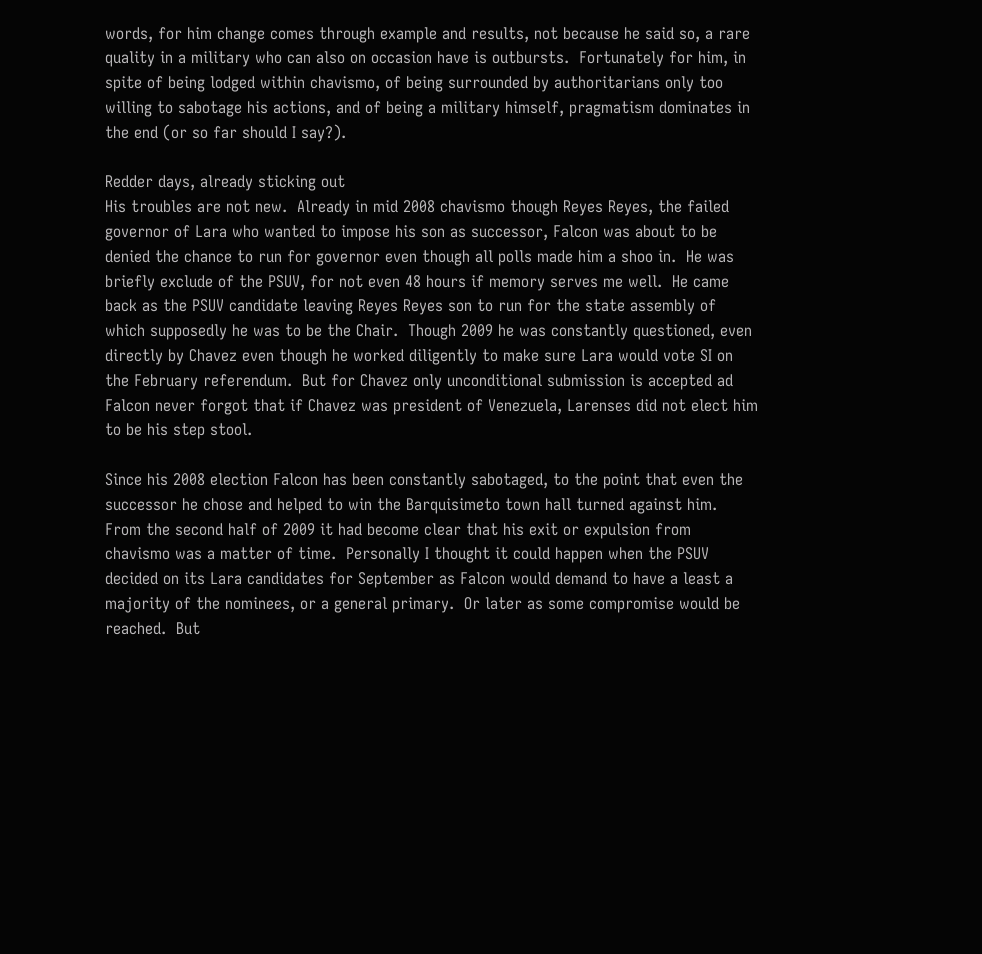words, for him change comes through example and results, not because he said so, a rare quality in a military who can also on occasion have is outbursts.  Fortunately for him, in spite of being lodged within chavismo, of being surrounded by authoritarians only too willing to sabotage his actions, and of being a military himself, pragmatism dominates in the end (or so far should I say?).

Redder days, already sticking out
His troubles are not new.  Already in mid 2008 chavismo though Reyes Reyes, the failed governor of Lara who wanted to impose his son as successor, Falcon was about to be denied the chance to run for governor even though all polls made him a shoo in.  He was briefly exclude of the PSUV, for not even 48 hours if memory serves me well.  He came back as the PSUV candidate leaving Reyes Reyes son to run for the state assembly of which supposedly he was to be the Chair.  Though 2009 he was constantly questioned, even directly by Chavez even though he worked diligently to make sure Lara would vote SI on the February referendum.  But for Chavez only unconditional submission is accepted ad Falcon never forgot that if Chavez was president of Venezuela, Larenses did not elect him to be his step stool.

Since his 2008 election Falcon has been constantly sabotaged, to the point that even the successor he chose and helped to win the Barquisimeto town hall turned against him.  From the second half of 2009 it had become clear that his exit or expulsion from chavismo was a matter of time.  Personally I thought it could happen when the PSUV decided on its Lara candidates for September as Falcon would demand to have a least a majority of the nominees, or a general primary.  Or later as some compromise would be reached.  But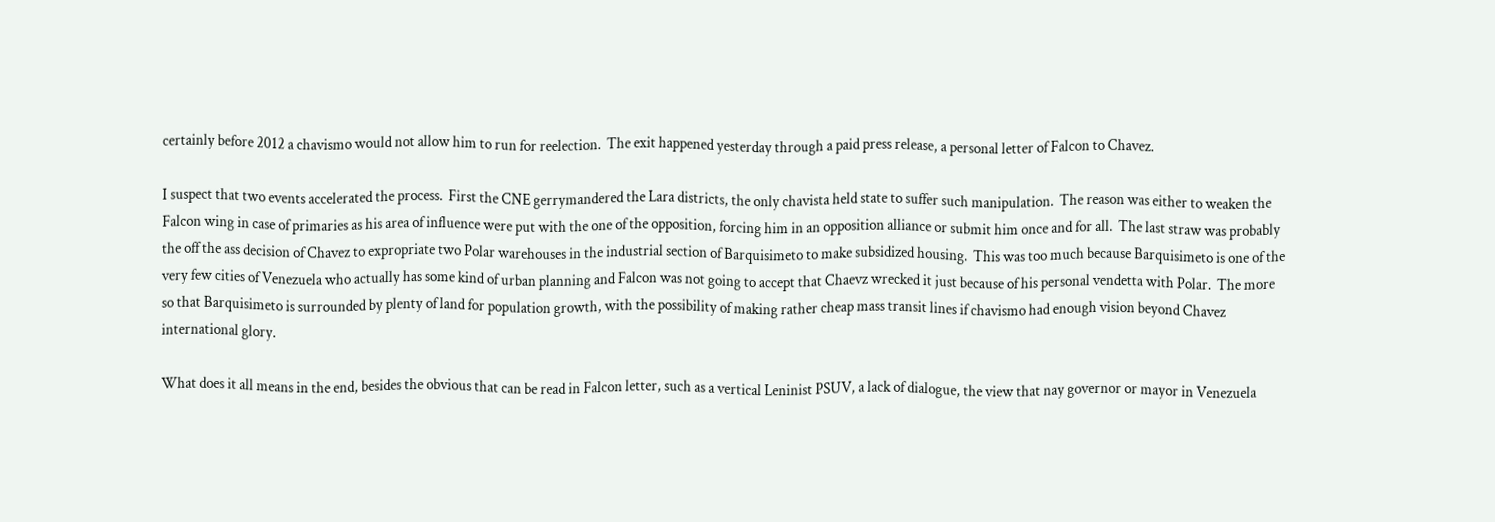certainly before 2012 a chavismo would not allow him to run for reelection.  The exit happened yesterday through a paid press release, a personal letter of Falcon to Chavez.

I suspect that two events accelerated the process.  First the CNE gerrymandered the Lara districts, the only chavista held state to suffer such manipulation.  The reason was either to weaken the Falcon wing in case of primaries as his area of influence were put with the one of the opposition, forcing him in an opposition alliance or submit him once and for all.  The last straw was probably the off the ass decision of Chavez to expropriate two Polar warehouses in the industrial section of Barquisimeto to make subsidized housing.  This was too much because Barquisimeto is one of the very few cities of Venezuela who actually has some kind of urban planning and Falcon was not going to accept that Chaevz wrecked it just because of his personal vendetta with Polar.  The more so that Barquisimeto is surrounded by plenty of land for population growth, with the possibility of making rather cheap mass transit lines if chavismo had enough vision beyond Chavez international glory.

What does it all means in the end, besides the obvious that can be read in Falcon letter, such as a vertical Leninist PSUV, a lack of dialogue, the view that nay governor or mayor in Venezuela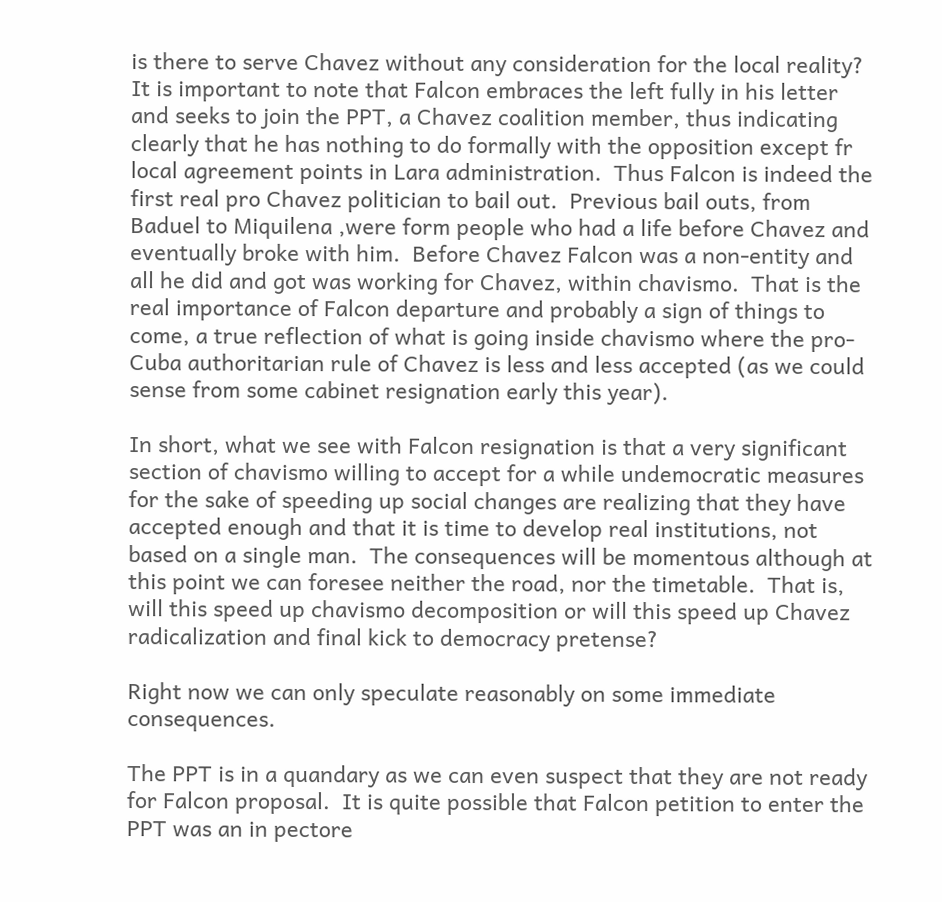is there to serve Chavez without any consideration for the local reality?  It is important to note that Falcon embraces the left fully in his letter and seeks to join the PPT, a Chavez coalition member, thus indicating clearly that he has nothing to do formally with the opposition except fr local agreement points in Lara administration.  Thus Falcon is indeed the first real pro Chavez politician to bail out.  Previous bail outs, from Baduel to Miquilena ,were form people who had a life before Chavez and eventually broke with him.  Before Chavez Falcon was a non-entity and all he did and got was working for Chavez, within chavismo.  That is the real importance of Falcon departure and probably a sign of things to come, a true reflection of what is going inside chavismo where the pro-Cuba authoritarian rule of Chavez is less and less accepted (as we could sense from some cabinet resignation early this year).

In short, what we see with Falcon resignation is that a very significant section of chavismo willing to accept for a while undemocratic measures for the sake of speeding up social changes are realizing that they have accepted enough and that it is time to develop real institutions, not based on a single man.  The consequences will be momentous although at this point we can foresee neither the road, nor the timetable.  That is, will this speed up chavismo decomposition or will this speed up Chavez radicalization and final kick to democracy pretense?

Right now we can only speculate reasonably on some immediate consequences.

The PPT is in a quandary as we can even suspect that they are not ready for Falcon proposal.  It is quite possible that Falcon petition to enter the PPT was an in pectore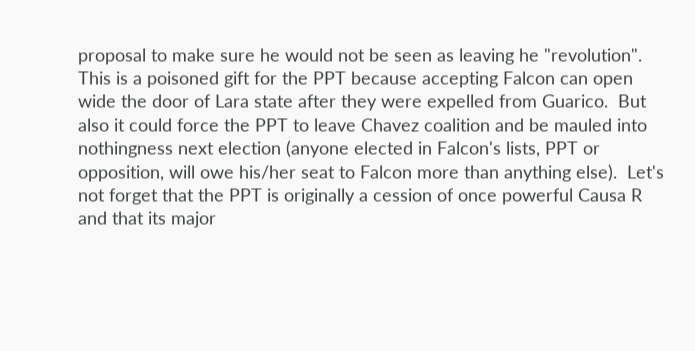proposal to make sure he would not be seen as leaving he "revolution".  This is a poisoned gift for the PPT because accepting Falcon can open wide the door of Lara state after they were expelled from Guarico.  But also it could force the PPT to leave Chavez coalition and be mauled into nothingness next election (anyone elected in Falcon's lists, PPT or opposition, will owe his/her seat to Falcon more than anything else).  Let's not forget that the PPT is originally a cession of once powerful Causa R and that its major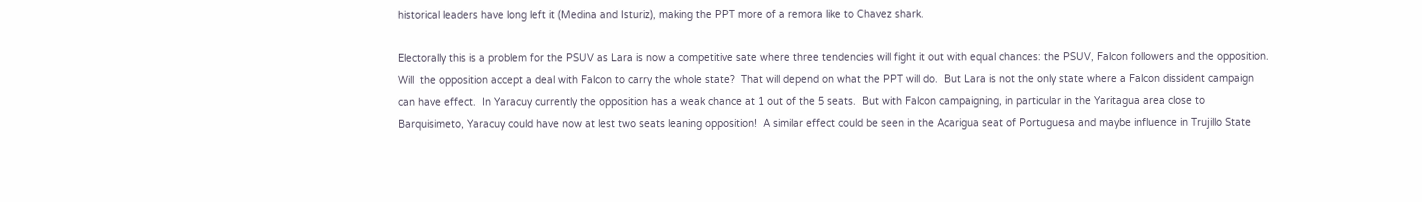historical leaders have long left it (Medina and Isturiz), making the PPT more of a remora like to Chavez shark.

Electorally this is a problem for the PSUV as Lara is now a competitive sate where three tendencies will fight it out with equal chances: the PSUV, Falcon followers and the opposition.  Will  the opposition accept a deal with Falcon to carry the whole state?  That will depend on what the PPT will do.  But Lara is not the only state where a Falcon dissident campaign can have effect.  In Yaracuy currently the opposition has a weak chance at 1 out of the 5 seats.  But with Falcon campaigning, in particular in the Yaritagua area close to Barquisimeto, Yaracuy could have now at lest two seats leaning opposition!  A similar effect could be seen in the Acarigua seat of Portuguesa and maybe influence in Trujillo State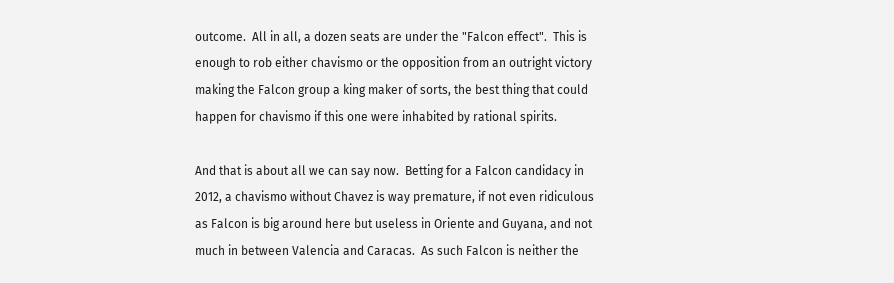outcome.  All in all, a dozen seats are under the "Falcon effect".  This is enough to rob either chavismo or the opposition from an outright victory making the Falcon group a king maker of sorts, the best thing that could happen for chavismo if this one were inhabited by rational spirits.

And that is about all we can say now.  Betting for a Falcon candidacy in 2012, a chavismo without Chavez is way premature, if not even ridiculous as Falcon is big around here but useless in Oriente and Guyana, and not much in between Valencia and Caracas.  As such Falcon is neither the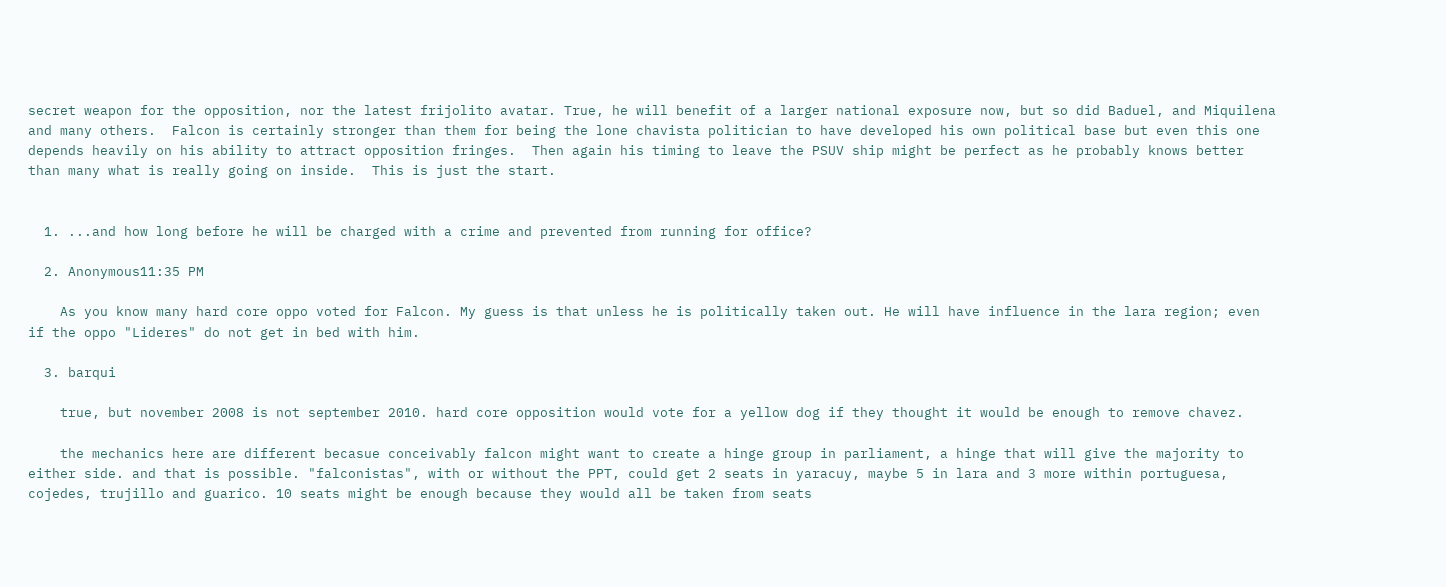secret weapon for the opposition, nor the latest frijolito avatar. True, he will benefit of a larger national exposure now, but so did Baduel, and Miquilena and many others.  Falcon is certainly stronger than them for being the lone chavista politician to have developed his own political base but even this one depends heavily on his ability to attract opposition fringes.  Then again his timing to leave the PSUV ship might be perfect as he probably knows better than many what is really going on inside.  This is just the start.


  1. ...and how long before he will be charged with a crime and prevented from running for office?

  2. Anonymous11:35 PM

    As you know many hard core oppo voted for Falcon. My guess is that unless he is politically taken out. He will have influence in the lara region; even if the oppo "Lideres" do not get in bed with him.

  3. barqui

    true, but november 2008 is not september 2010. hard core opposition would vote for a yellow dog if they thought it would be enough to remove chavez.

    the mechanics here are different becasue conceivably falcon might want to create a hinge group in parliament, a hinge that will give the majority to either side. and that is possible. "falconistas", with or without the PPT, could get 2 seats in yaracuy, maybe 5 in lara and 3 more within portuguesa, cojedes, trujillo and guarico. 10 seats might be enough because they would all be taken from seats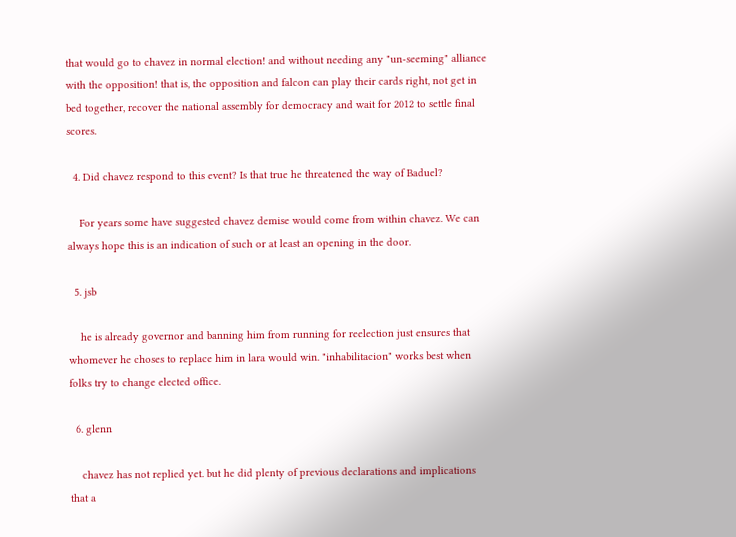that would go to chavez in normal election! and without needing any "un-seeming" alliance with the opposition! that is, the opposition and falcon can play their cards right, not get in bed together, recover the national assembly for democracy and wait for 2012 to settle final scores.

  4. Did chavez respond to this event? Is that true he threatened the way of Baduel?

    For years some have suggested chavez demise would come from within chavez. We can always hope this is an indication of such or at least an opening in the door.

  5. jsb

    he is already governor and banning him from running for reelection just ensures that whomever he choses to replace him in lara would win. "inhabilitacion" works best when folks try to change elected office.

  6. glenn

    chavez has not replied yet. but he did plenty of previous declarations and implications that a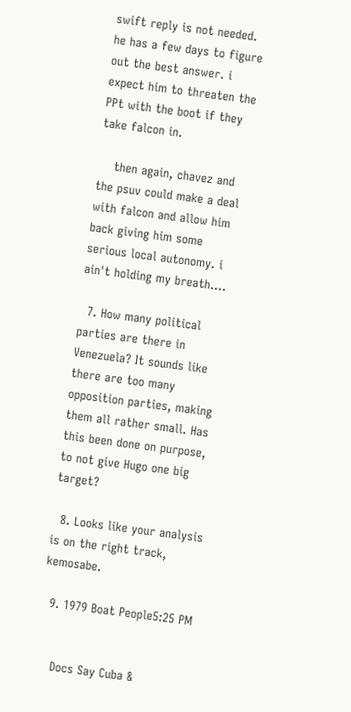swift reply is not needed. he has a few days to figure out the best answer. i expect him to threaten the PPt with the boot if they take falcon in.

    then again, chavez and the psuv could make a deal with falcon and allow him back giving him some serious local autonomy. i ain't holding my breath....

  7. How many political parties are there in Venezuela? It sounds like there are too many opposition parties, making them all rather small. Has this been done on purpose, to not give Hugo one big target?

  8. Looks like your analysis is on the right track, kemosabe.

  9. 1979 Boat People5:25 PM


    Docs Say Cuba &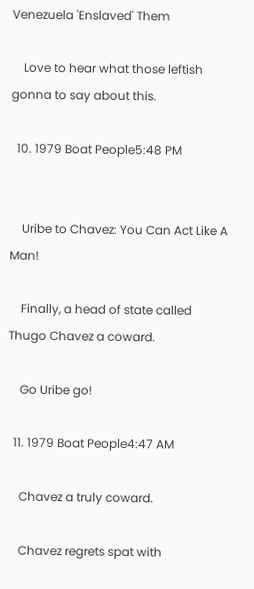Venezuela 'Enslaved' Them

    Love to hear what those leftish gonna to say about this.

  10. 1979 Boat People5:48 PM


    Uribe to Chavez: You Can Act Like A Man!

    Finally, a head of state called Thugo Chavez a coward.

    Go Uribe go!

  11. 1979 Boat People4:47 AM

    Chavez a truly coward.

    Chavez regrets spat with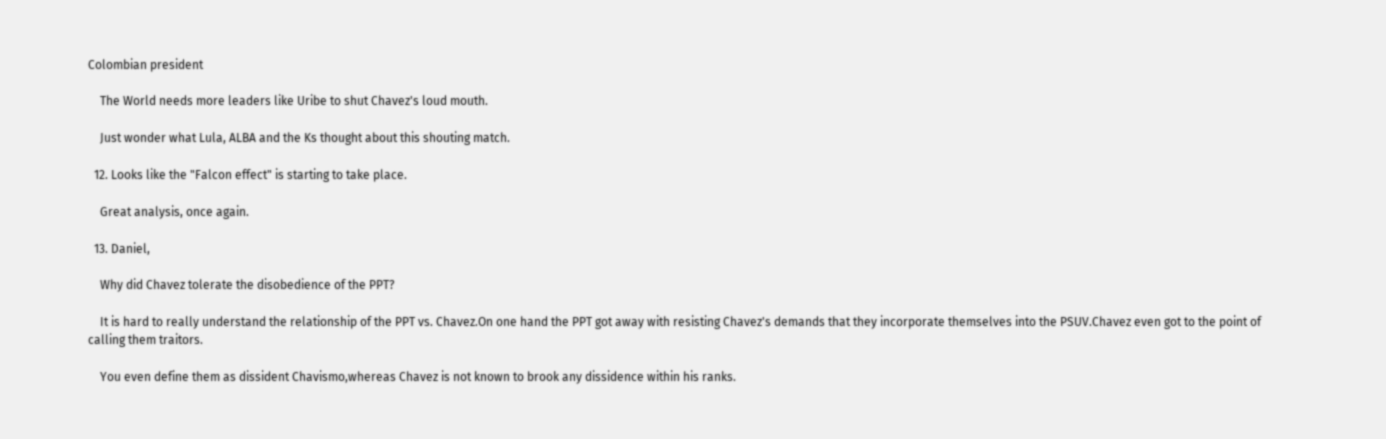Colombian president

    The World needs more leaders like Uribe to shut Chavez's loud mouth.

    Just wonder what Lula, ALBA and the Ks thought about this shouting match.

  12. Looks like the "Falcon effect" is starting to take place.

    Great analysis, once again.

  13. Daniel,

    Why did Chavez tolerate the disobedience of the PPT?

    It is hard to really understand the relationship of the PPT vs. Chavez.On one hand the PPT got away with resisting Chavez's demands that they incorporate themselves into the PSUV.Chavez even got to the point of calling them traitors.

    You even define them as dissident Chavismo,whereas Chavez is not known to brook any dissidence within his ranks.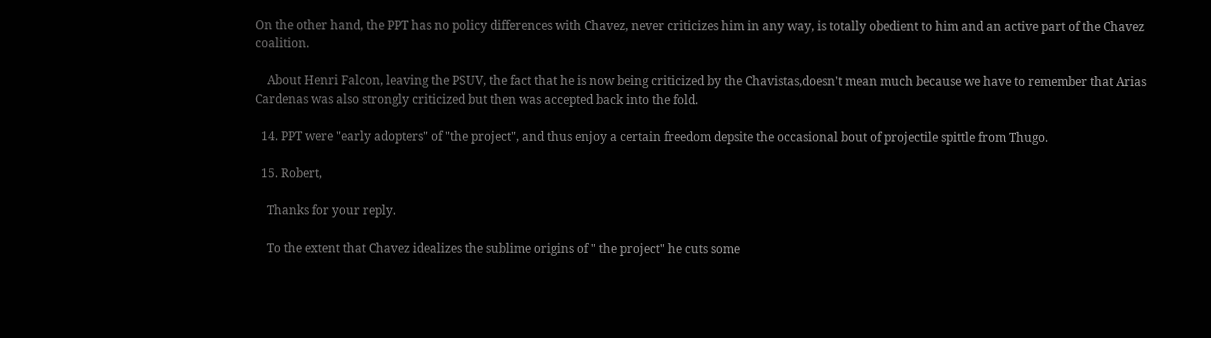On the other hand, the PPT has no policy differences with Chavez, never criticizes him in any way, is totally obedient to him and an active part of the Chavez coalition.

    About Henri Falcon, leaving the PSUV, the fact that he is now being criticized by the Chavistas,doesn't mean much because we have to remember that Arias Cardenas was also strongly criticized but then was accepted back into the fold.

  14. PPT were "early adopters" of "the project", and thus enjoy a certain freedom depsite the occasional bout of projectile spittle from Thugo.

  15. Robert,

    Thanks for your reply.

    To the extent that Chavez idealizes the sublime origins of " the project" he cuts some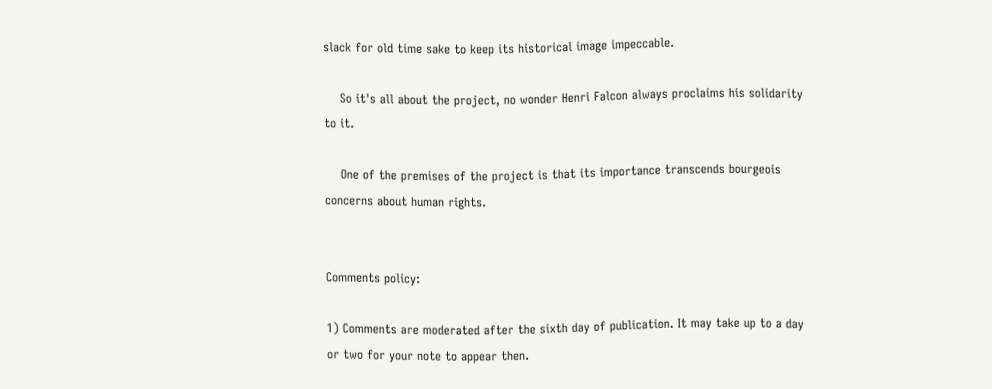slack for old time sake to keep its historical image impeccable.

    So it's all about the project, no wonder Henri Falcon always proclaims his solidarity to it.

    One of the premises of the project is that its importance transcends bourgeois concerns about human rights.


Comments policy:

1) Comments are moderated after the sixth day of publication. It may take up to a day or two for your note to appear then.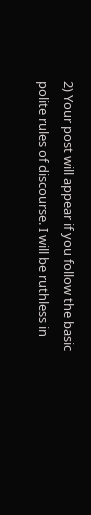2) Your post will appear if you follow the basic polite rules of discourse. I will be ruthless in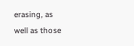erasing, as well as those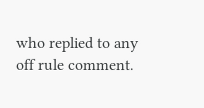who replied to any off rule comment.